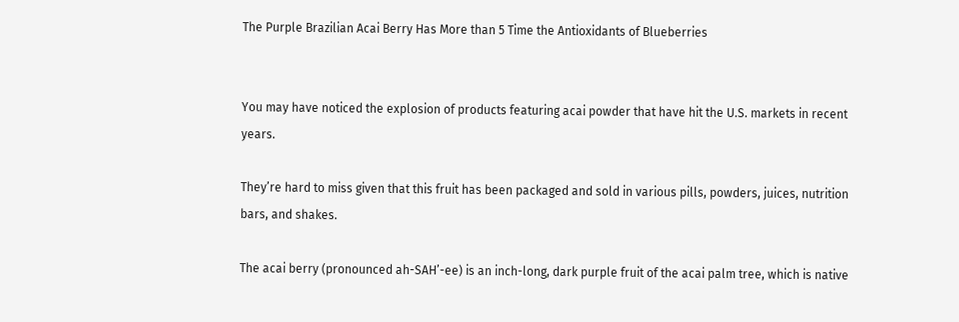The Purple Brazilian Acai Berry Has More than 5 Time the Antioxidants of Blueberries


You may have noticed the explosion of products featuring acai powder that have hit the U.S. markets in recent years.

They’re hard to miss given that this fruit has been packaged and sold in various pills, powders, juices, nutrition bars, and shakes.

The acai berry (pronounced ah-SAH’-ee) is an inch-long, dark purple fruit of the acai palm tree, which is native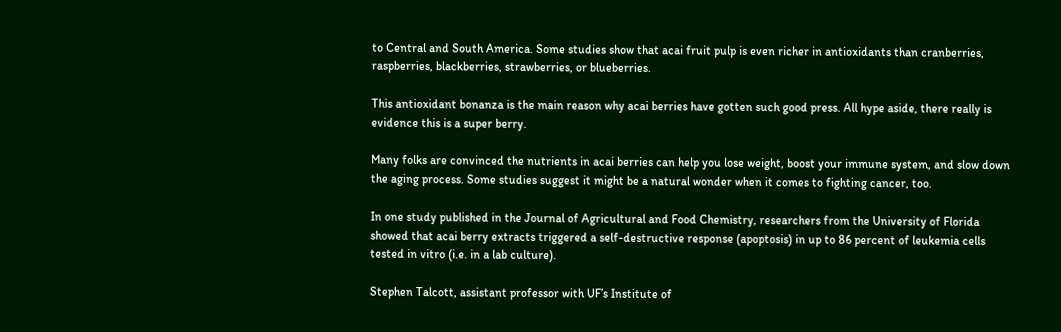to Central and South America. Some studies show that acai fruit pulp is even richer in antioxidants than cranberries, raspberries, blackberries, strawberries, or blueberries.

This antioxidant bonanza is the main reason why acai berries have gotten such good press. All hype aside, there really is evidence this is a super berry.

Many folks are convinced the nutrients in acai berries can help you lose weight, boost your immune system, and slow down the aging process. Some studies suggest it might be a natural wonder when it comes to fighting cancer, too.

In one study published in the Journal of Agricultural and Food Chemistry, researchers from the University of Florida showed that acai berry extracts triggered a self-destructive response (apoptosis) in up to 86 percent of leukemia cells tested in vitro (i.e. in a lab culture).

Stephen Talcott, assistant professor with UF’s Institute of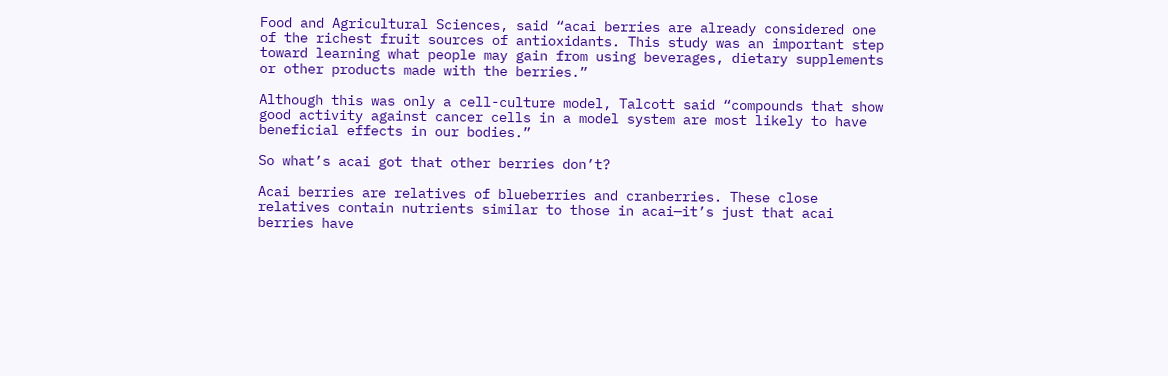Food and Agricultural Sciences, said “acai berries are already considered one of the richest fruit sources of antioxidants. This study was an important step toward learning what people may gain from using beverages, dietary supplements or other products made with the berries.”

Although this was only a cell-culture model, Talcott said “compounds that show good activity against cancer cells in a model system are most likely to have beneficial effects in our bodies.”

So what’s acai got that other berries don’t?

Acai berries are relatives of blueberries and cranberries. These close relatives contain nutrients similar to those in acai—it’s just that acai berries have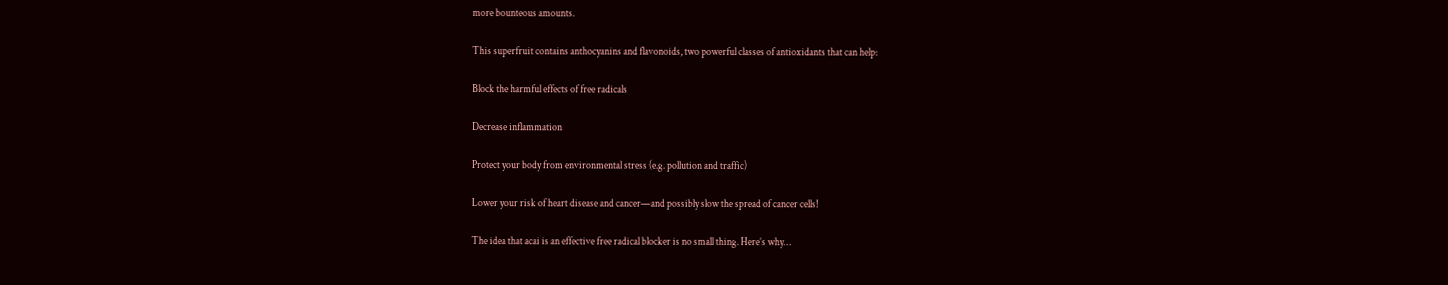more bounteous amounts.

This superfruit contains anthocyanins and flavonoids, two powerful classes of antioxidants that can help:

Block the harmful effects of free radicals

Decrease inflammation

Protect your body from environmental stress (e.g. pollution and traffic)

Lower your risk of heart disease and cancer—and possibly slow the spread of cancer cells!

The idea that acai is an effective free radical blocker is no small thing. Here’s why…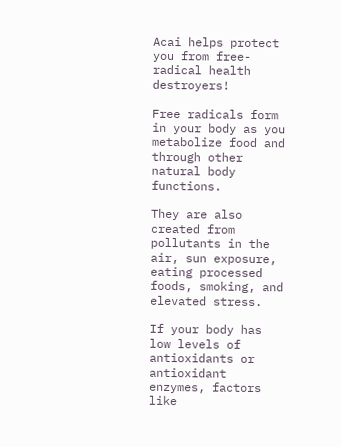Acai helps protect you from free-radical health destroyers!

Free radicals form in your body as you metabolize food and through other natural body functions.

They are also created from pollutants in the air, sun exposure, eating processed foods, smoking, and elevated stress.

If your body has low levels of antioxidants or antioxidant enzymes, factors like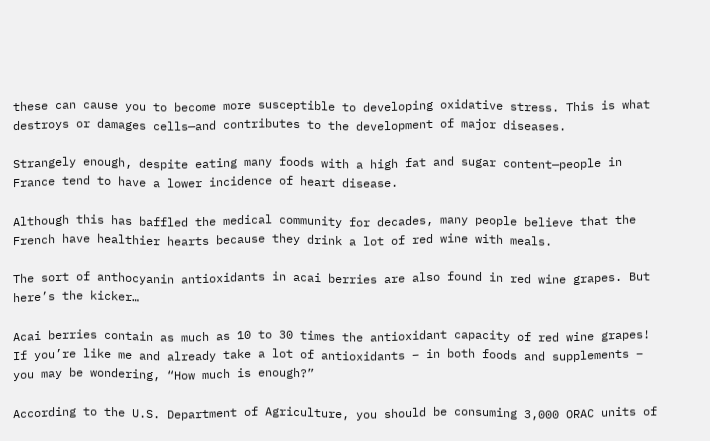these can cause you to become more susceptible to developing oxidative stress. This is what destroys or damages cells—and contributes to the development of major diseases.

Strangely enough, despite eating many foods with a high fat and sugar content—people in France tend to have a lower incidence of heart disease.

Although this has baffled the medical community for decades, many people believe that the French have healthier hearts because they drink a lot of red wine with meals.

The sort of anthocyanin antioxidants in acai berries are also found in red wine grapes. But here’s the kicker…

Acai berries contain as much as 10 to 30 times the antioxidant capacity of red wine grapes! If you’re like me and already take a lot of antioxidants – in both foods and supplements – you may be wondering, “How much is enough?”

According to the U.S. Department of Agriculture, you should be consuming 3,000 ORAC units of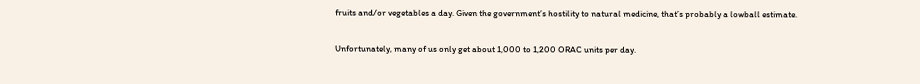fruits and/or vegetables a day. Given the government’s hostility to natural medicine, that’s probably a lowball estimate.

Unfortunately, many of us only get about 1,000 to 1,200 ORAC units per day.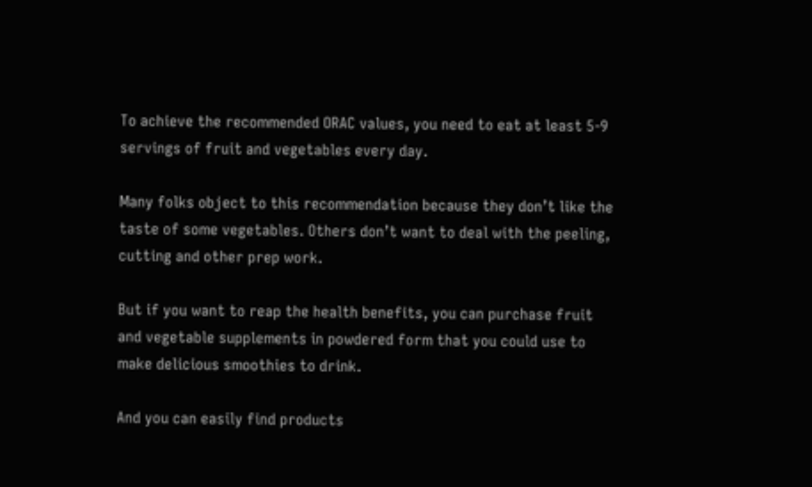To achieve the recommended ORAC values, you need to eat at least 5-9 servings of fruit and vegetables every day.

Many folks object to this recommendation because they don’t like the taste of some vegetables. Others don’t want to deal with the peeling, cutting and other prep work.

But if you want to reap the health benefits, you can purchase fruit and vegetable supplements in powdered form that you could use to make delicious smoothies to drink.

And you can easily find products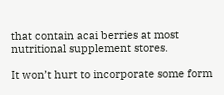that contain acai berries at most nutritional supplement stores.

It won’t hurt to incorporate some form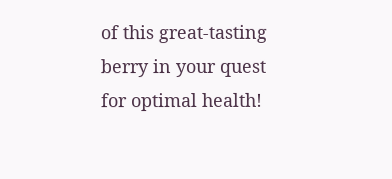of this great-tasting berry in your quest for optimal health!